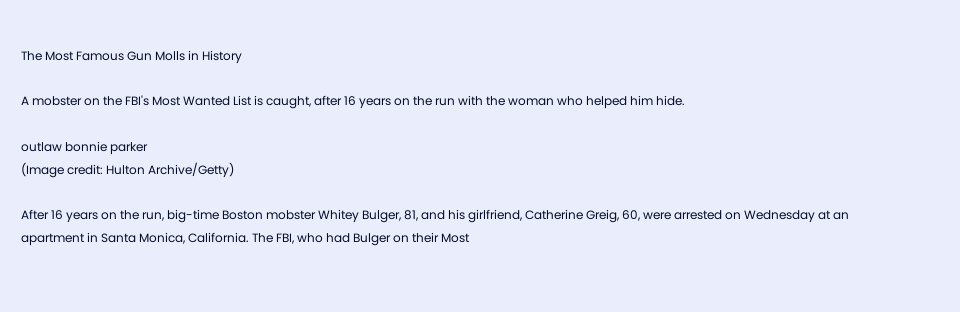The Most Famous Gun Molls in History

A mobster on the FBI's Most Wanted List is caught, after 16 years on the run with the woman who helped him hide.

outlaw bonnie parker
(Image credit: Hulton Archive/Getty)

After 16 years on the run, big-time Boston mobster Whitey Bulger, 81, and his girlfriend, Catherine Greig, 60, were arrested on Wednesday at an apartment in Santa Monica, California. The FBI, who had Bulger on their Most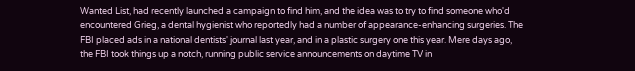Wanted List, had recently launched a campaign to find him, and the idea was to try to find someone who'd encountered Grieg, a dental hygienist who reportedly had a number of appearance-enhancing surgeries. The FBI placed ads in a national dentists' journal last year, and in a plastic surgery one this year. Mere days ago, the FBI took things up a notch, running public service announcements on daytime TV in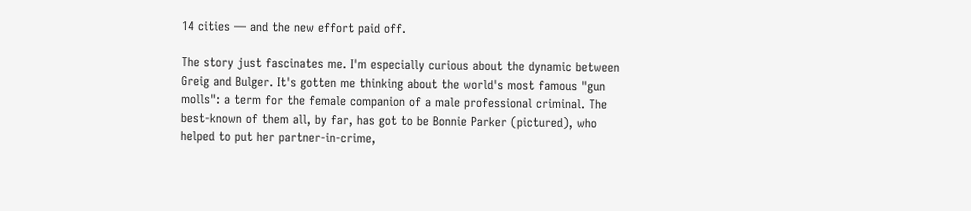14 cities — and the new effort paid off.

The story just fascinates me. I'm especially curious about the dynamic between Greig and Bulger. It's gotten me thinking about the world's most famous "gun molls": a term for the female companion of a male professional criminal. The best-known of them all, by far, has got to be Bonnie Parker (pictured), who helped to put her partner-in-crime,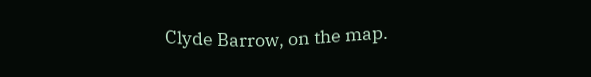Clyde Barrow, on the map.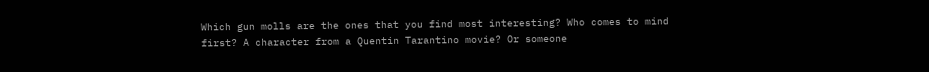Which gun molls are the ones that you find most interesting? Who comes to mind first? A character from a Quentin Tarantino movie? Or someone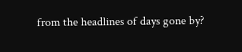from the headlines of days gone by?